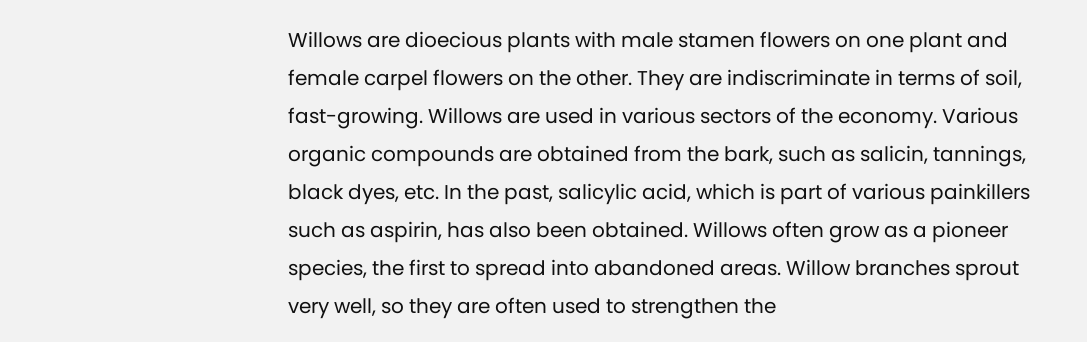Willows are dioecious plants with male stamen flowers on one plant and female carpel flowers on the other. They are indiscriminate in terms of soil, fast-growing. Willows are used in various sectors of the economy. Various organic compounds are obtained from the bark, such as salicin, tannings, black dyes, etc. In the past, salicylic acid, which is part of various painkillers such as aspirin, has also been obtained. Willows often grow as a pioneer species, the first to spread into abandoned areas. Willow branches sprout very well, so they are often used to strengthen the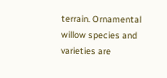terrain. Ornamental willow species and varieties are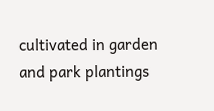cultivated in garden and park plantings